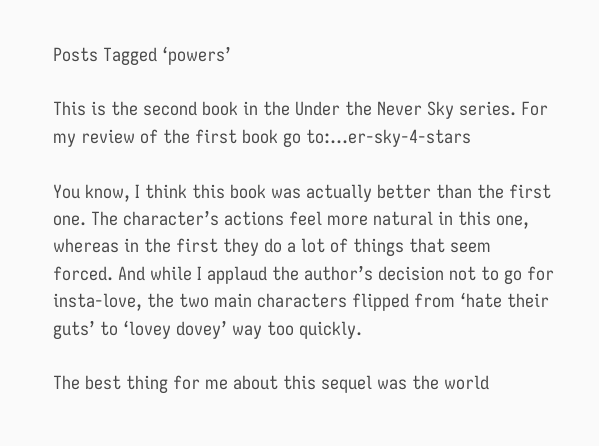Posts Tagged ‘powers’

This is the second book in the Under the Never Sky series. For my review of the first book go to:…er-sky-4-stars

You know, I think this book was actually better than the first one. The character’s actions feel more natural in this one, whereas in the first they do a lot of things that seem forced. And while I applaud the author’s decision not to go for insta-love, the two main characters flipped from ‘hate their guts’ to ‘lovey dovey’ way too quickly.

The best thing for me about this sequel was the world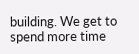building. We get to spend more time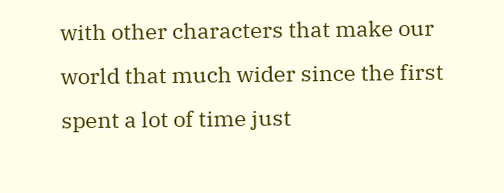with other characters that make our world that much wider since the first spent a lot of time just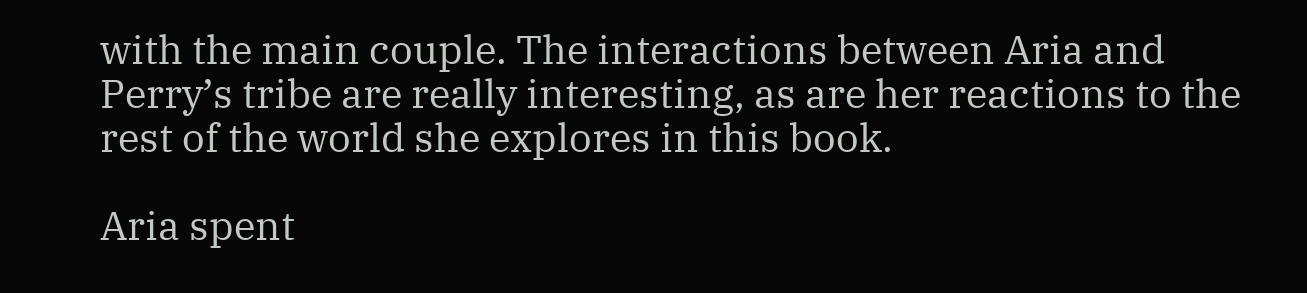with the main couple. The interactions between Aria and Perry’s tribe are really interesting, as are her reactions to the rest of the world she explores in this book.

Aria spent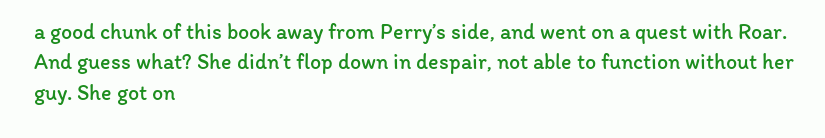a good chunk of this book away from Perry’s side, and went on a quest with Roar. And guess what? She didn’t flop down in despair, not able to function without her guy. She got on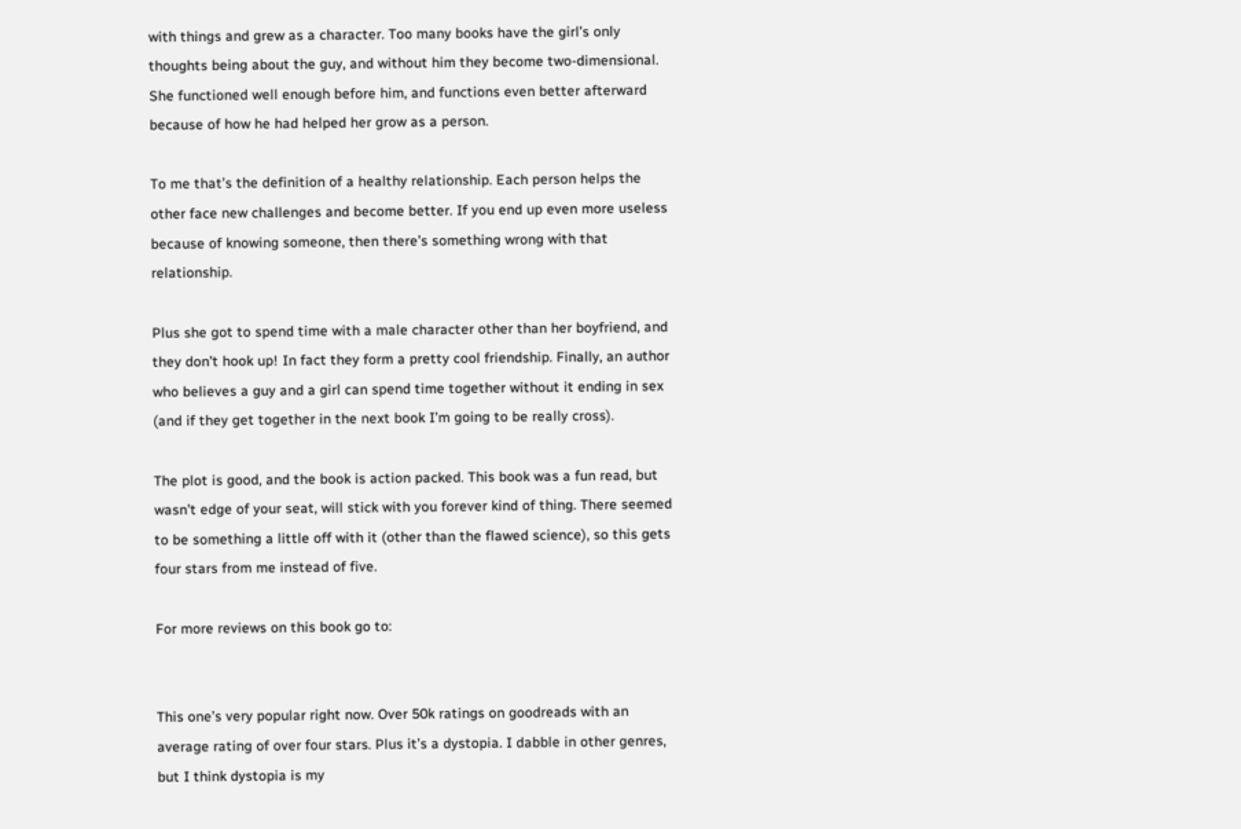with things and grew as a character. Too many books have the girl’s only thoughts being about the guy, and without him they become two-dimensional. She functioned well enough before him, and functions even better afterward because of how he had helped her grow as a person.

To me that’s the definition of a healthy relationship. Each person helps the other face new challenges and become better. If you end up even more useless because of knowing someone, then there’s something wrong with that relationship.

Plus she got to spend time with a male character other than her boyfriend, and they don’t hook up! In fact they form a pretty cool friendship. Finally, an author who believes a guy and a girl can spend time together without it ending in sex (and if they get together in the next book I’m going to be really cross).

The plot is good, and the book is action packed. This book was a fun read, but wasn’t edge of your seat, will stick with you forever kind of thing. There seemed to be something a little off with it (other than the flawed science), so this gets four stars from me instead of five.

For more reviews on this book go to:


This one’s very popular right now. Over 50k ratings on goodreads with an average rating of over four stars. Plus it’s a dystopia. I dabble in other genres, but I think dystopia is my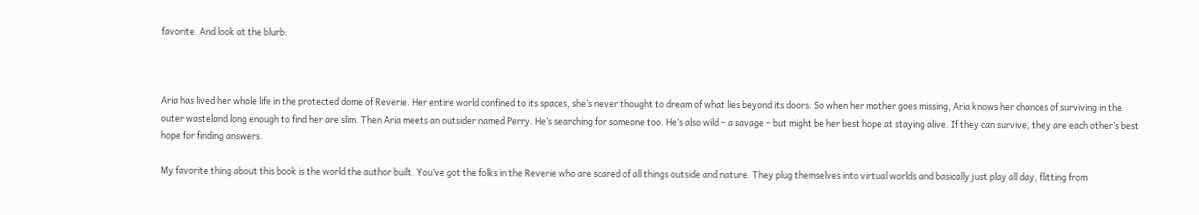favorite. And look at the blurb:



Aria has lived her whole life in the protected dome of Reverie. Her entire world confined to its spaces, she’s never thought to dream of what lies beyond its doors. So when her mother goes missing, Aria knows her chances of surviving in the outer wasteland long enough to find her are slim. Then Aria meets an outsider named Perry. He’s searching for someone too. He’s also wild – a savage – but might be her best hope at staying alive. If they can survive, they are each other’s best hope for finding answers.

My favorite thing about this book is the world the author built. You’ve got the folks in the Reverie who are scared of all things outside and nature. They plug themselves into virtual worlds and basically just play all day, flitting from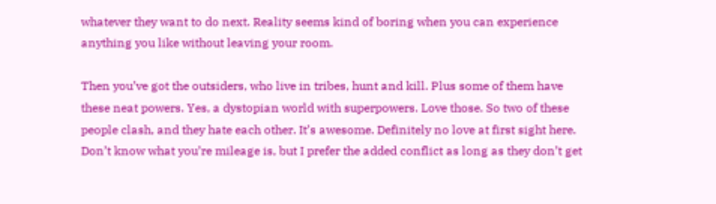whatever they want to do next. Reality seems kind of boring when you can experience anything you like without leaving your room.

Then you’ve got the outsiders, who live in tribes, hunt and kill. Plus some of them have these neat powers. Yes, a dystopian world with superpowers. Love those. So two of these people clash, and they hate each other. It’s awesome. Definitely no love at first sight here. Don’t know what you’re mileage is, but I prefer the added conflict as long as they don’t get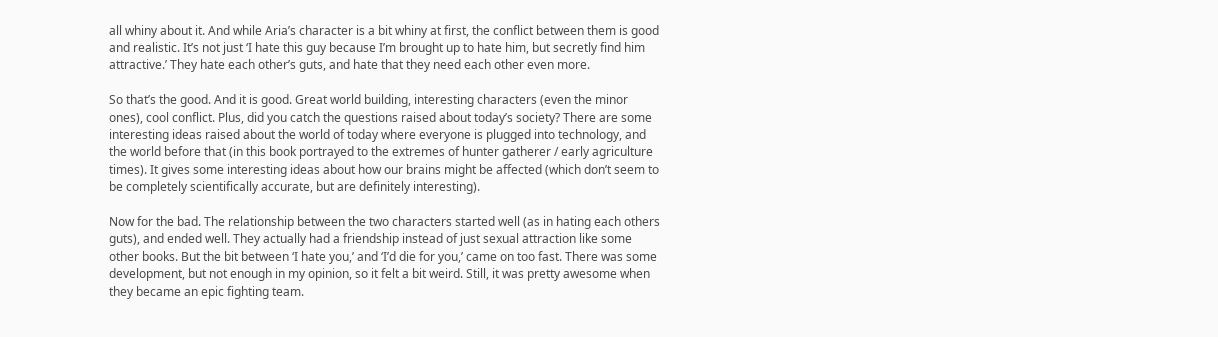all whiny about it. And while Aria’s character is a bit whiny at first, the conflict between them is good and realistic. It’s not just ‘I hate this guy because I’m brought up to hate him, but secretly find him attractive.’ They hate each other’s guts, and hate that they need each other even more.

So that’s the good. And it is good. Great world building, interesting characters (even the minor ones), cool conflict. Plus, did you catch the questions raised about today’s society? There are some interesting ideas raised about the world of today where everyone is plugged into technology, and the world before that (in this book portrayed to the extremes of hunter gatherer / early agriculture times). It gives some interesting ideas about how our brains might be affected (which don’t seem to be completely scientifically accurate, but are definitely interesting).

Now for the bad. The relationship between the two characters started well (as in hating each others guts), and ended well. They actually had a friendship instead of just sexual attraction like some other books. But the bit between ‘I hate you,’ and ‘I’d die for you,’ came on too fast. There was some development, but not enough in my opinion, so it felt a bit weird. Still, it was pretty awesome when they became an epic fighting team.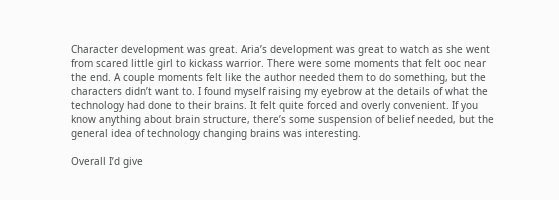Character development was great. Aria’s development was great to watch as she went from scared little girl to kickass warrior. There were some moments that felt ooc near the end. A couple moments felt like the author needed them to do something, but the characters didn’t want to. I found myself raising my eyebrow at the details of what the technology had done to their brains. It felt quite forced and overly convenient. If you know anything about brain structure, there’s some suspension of belief needed, but the general idea of technology changing brains was interesting.

Overall I’d give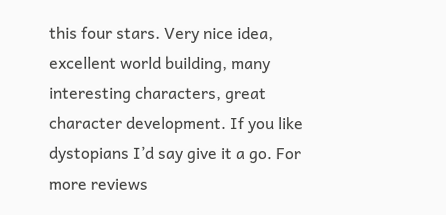this four stars. Very nice idea, excellent world building, many interesting characters, great character development. If you like dystopians I’d say give it a go. For more reviews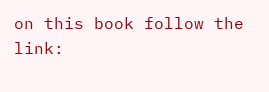on this book follow the link: